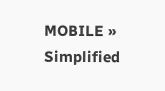MOBILE »
Simplified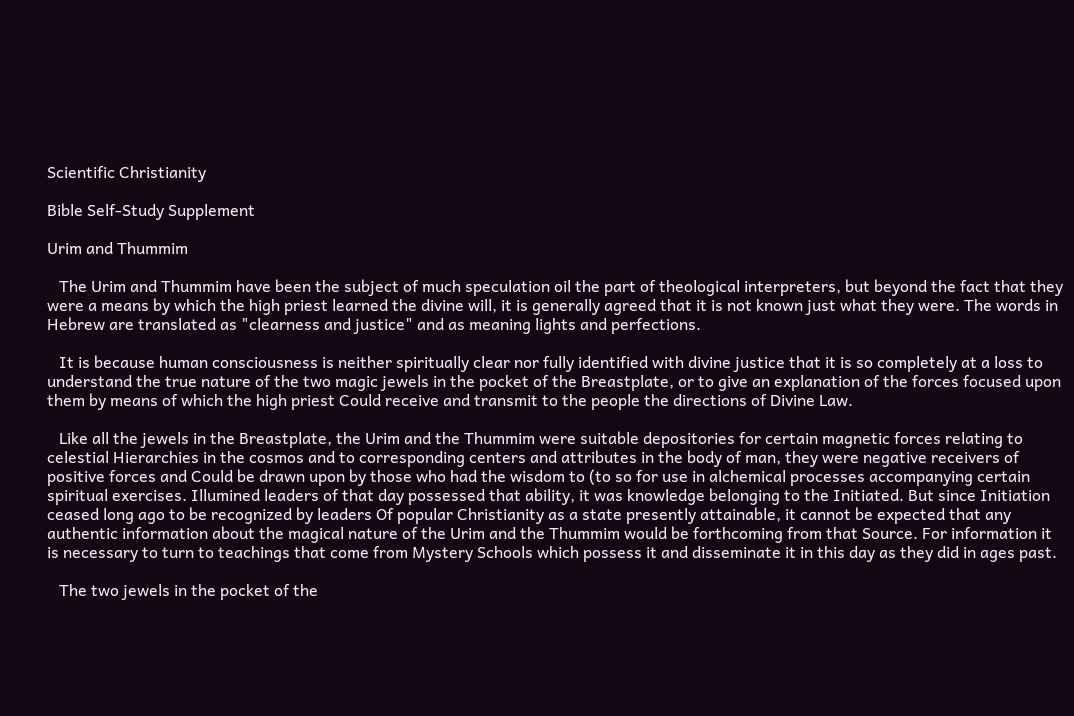Scientific Christianity

Bible Self-Study Supplement

Urim and Thummim

   The Urim and Thummim have been the subject of much speculation oil the part of theological interpreters, but beyond the fact that they were a means by which the high priest learned the divine will, it is generally agreed that it is not known just what they were. The words in Hebrew are translated as "clearness and justice" and as meaning lights and perfections.

   It is because human consciousness is neither spiritually clear nor fully identified with divine justice that it is so completely at a loss to understand the true nature of the two magic jewels in the pocket of the Breastplate, or to give an explanation of the forces focused upon them by means of which the high priest Could receive and transmit to the people the directions of Divine Law.

   Like all the jewels in the Breastplate, the Urim and the Thummim were suitable depositories for certain magnetic forces relating to celestial Hierarchies in the cosmos and to corresponding centers and attributes in the body of man, they were negative receivers of positive forces and Could be drawn upon by those who had the wisdom to (to so for use in alchemical processes accompanying certain spiritual exercises. Illumined leaders of that day possessed that ability, it was knowledge belonging to the Initiated. But since Initiation ceased long ago to be recognized by leaders Of popular Christianity as a state presently attainable, it cannot be expected that any authentic information about the magical nature of the Urim and the Thummim would be forthcoming from that Source. For information it is necessary to turn to teachings that come from Mystery Schools which possess it and disseminate it in this day as they did in ages past.

   The two jewels in the pocket of the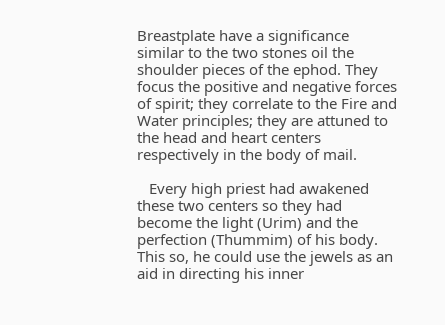Breastplate have a significance similar to the two stones oil the shoulder pieces of the ephod. They focus the positive and negative forces of spirit; they correlate to the Fire and Water principles; they are attuned to the head and heart centers respectively in the body of mail.

   Every high priest had awakened these two centers so they had become the light (Urim) and the perfection (Thummim) of his body. This so, he could use the jewels as an aid in directing his inner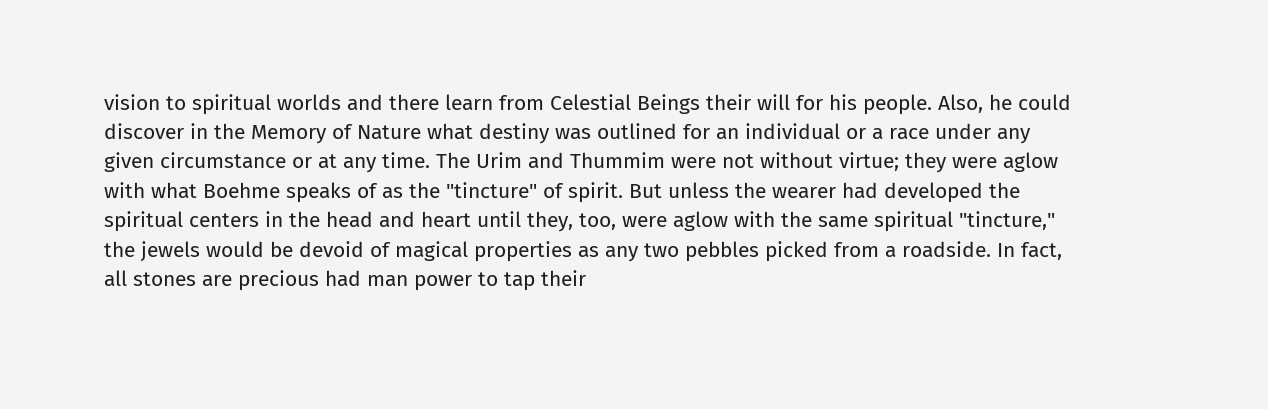vision to spiritual worlds and there learn from Celestial Beings their will for his people. Also, he could discover in the Memory of Nature what destiny was outlined for an individual or a race under any given circumstance or at any time. The Urim and Thummim were not without virtue; they were aglow with what Boehme speaks of as the "tincture" of spirit. But unless the wearer had developed the spiritual centers in the head and heart until they, too, were aglow with the same spiritual "tincture," the jewels would be devoid of magical properties as any two pebbles picked from a roadside. In fact, all stones are precious had man power to tap their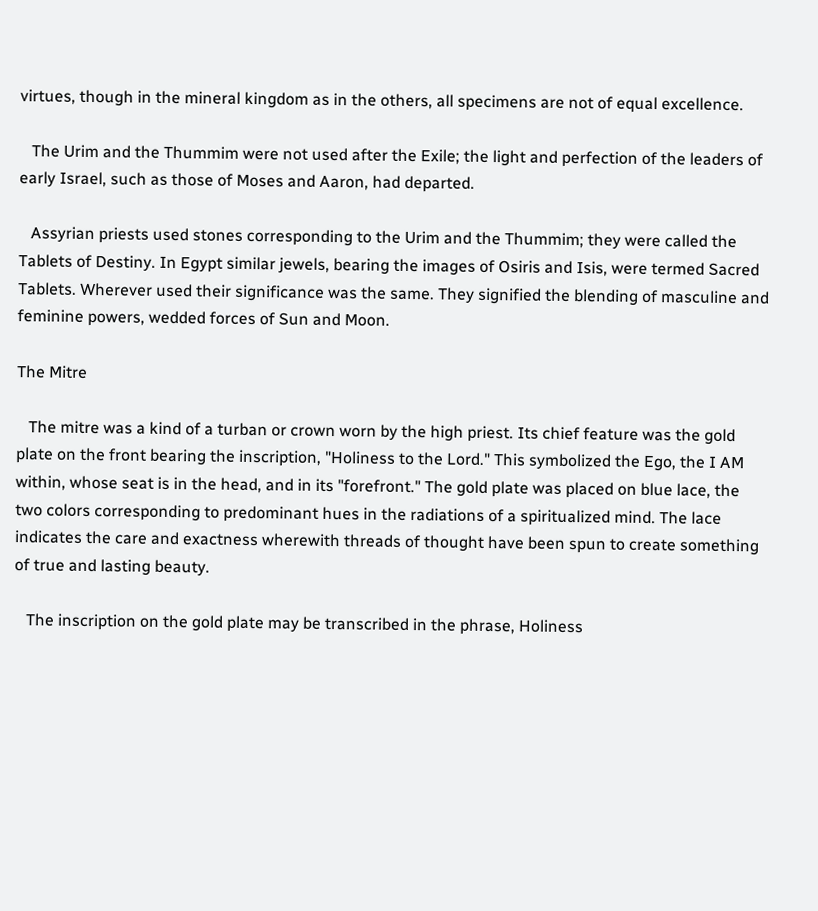virtues, though in the mineral kingdom as in the others, all specimens are not of equal excellence.

   The Urim and the Thummim were not used after the Exile; the light and perfection of the leaders of early Israel, such as those of Moses and Aaron, had departed.

   Assyrian priests used stones corresponding to the Urim and the Thummim; they were called the Tablets of Destiny. In Egypt similar jewels, bearing the images of Osiris and Isis, were termed Sacred Tablets. Wherever used their significance was the same. They signified the blending of masculine and feminine powers, wedded forces of Sun and Moon.

The Mitre

   The mitre was a kind of a turban or crown worn by the high priest. Its chief feature was the gold plate on the front bearing the inscription, "Holiness to the Lord." This symbolized the Ego, the I AM within, whose seat is in the head, and in its "forefront." The gold plate was placed on blue lace, the two colors corresponding to predominant hues in the radiations of a spiritualized mind. The lace indicates the care and exactness wherewith threads of thought have been spun to create something of true and lasting beauty.

   The inscription on the gold plate may be transcribed in the phrase, Holiness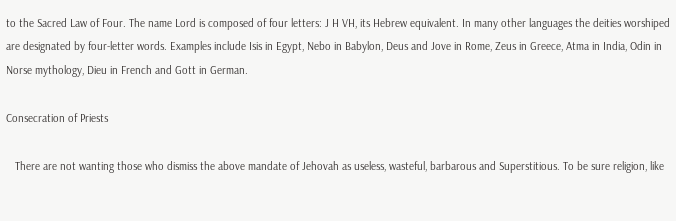to the Sacred Law of Four. The name Lord is composed of four letters: J H VH, its Hebrew equivalent. In many other languages the deities worshiped are designated by four-letter words. Examples include Isis in Egypt, Nebo in Babylon, Deus and Jove in Rome, Zeus in Greece, Atma in India, Odin in Norse mythology, Dieu in French and Gott in German.

Consecration of Priests

   There are not wanting those who dismiss the above mandate of Jehovah as useless, wasteful, barbarous and Superstitious. To be sure religion, like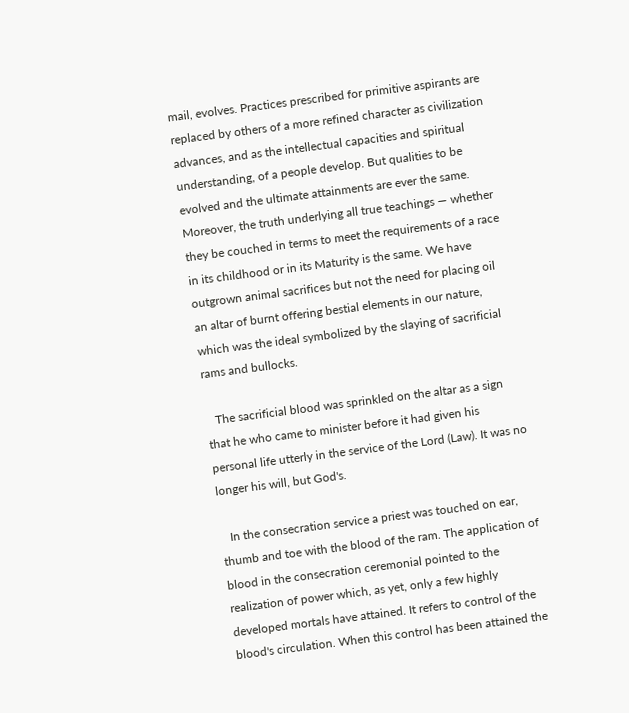mail, evolves. Practices prescribed for primitive aspirants are replaced by others of a more refined character as civilization advances, and as the intellectual capacities and spiritual understanding, of a people develop. But qualities to be evolved and the ultimate attainments are ever the same. Moreover, the truth underlying all true teachings — whether they be couched in terms to meet the requirements of a race in its childhood or in its Maturity is the same. We have outgrown animal sacrifices but not the need for placing oil an altar of burnt offering bestial elements in our nature, which was the ideal symbolized by the slaying of sacrificial rams and bullocks.

   The sacrificial blood was sprinkled on the altar as a sign that he who came to minister before it had given his personal life utterly in the service of the Lord (Law). It was no longer his will, but God's.

   In the consecration service a priest was touched on ear, thumb and toe with the blood of the ram. The application of blood in the consecration ceremonial pointed to the realization of power which, as yet, only a few highly developed mortals have attained. It refers to control of the blood's circulation. When this control has been attained the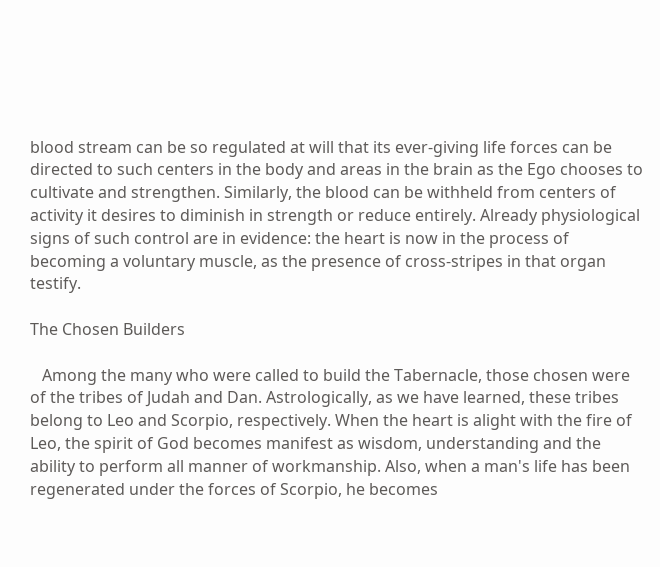blood stream can be so regulated at will that its ever-giving life forces can be directed to such centers in the body and areas in the brain as the Ego chooses to cultivate and strengthen. Similarly, the blood can be withheld from centers of activity it desires to diminish in strength or reduce entirely. Already physiological signs of such control are in evidence: the heart is now in the process of becoming a voluntary muscle, as the presence of cross-stripes in that organ testify.

The Chosen Builders

   Among the many who were called to build the Tabernacle, those chosen were of the tribes of Judah and Dan. Astrologically, as we have learned, these tribes belong to Leo and Scorpio, respectively. When the heart is alight with the fire of Leo, the spirit of God becomes manifest as wisdom, understanding and the ability to perform all manner of workmanship. Also, when a man's life has been regenerated under the forces of Scorpio, he becomes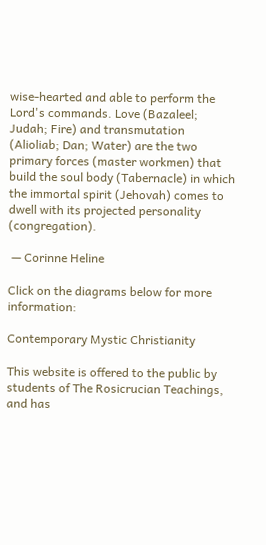wise-hearted and able to perform the Lord's commands. Love (Bazaleel; Judah; Fire) and transmutation (Alioliab; Dan; Water) are the two primary forces (master workmen) that build the soul body (Tabernacle) in which the immortal spirit (Jehovah) comes to dwell with its projected personality (congregation).

 — Corinne Heline

Click on the diagrams below for more information:

Contemporary Mystic Christianity

This website is offered to the public by students of The Rosicrucian Teachings, and has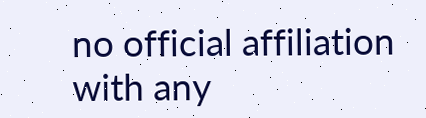no official affiliation with any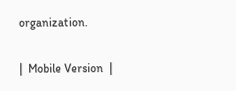organization.

|  Mobile Version  |